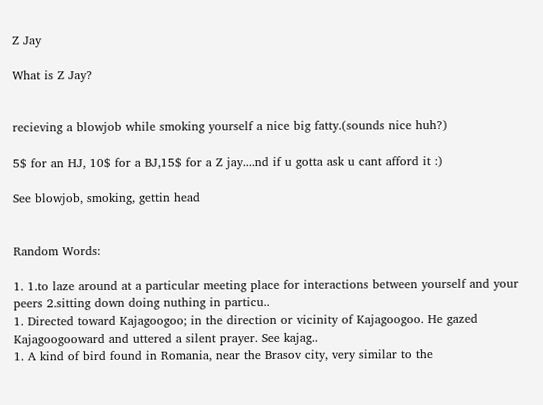Z Jay

What is Z Jay?


recieving a blowjob while smoking yourself a nice big fatty.(sounds nice huh?)

5$ for an HJ, 10$ for a BJ,15$ for a Z jay....nd if u gotta ask u cant afford it :)

See blowjob, smoking, gettin head


Random Words:

1. 1.to laze around at a particular meeting place for interactions between yourself and your peers 2.sitting down doing nuthing in particu..
1. Directed toward Kajagoogoo; in the direction or vicinity of Kajagoogoo. He gazed Kajagoogooward and uttered a silent prayer. See kajag..
1. A kind of bird found in Romania, near the Brasov city, very similar to the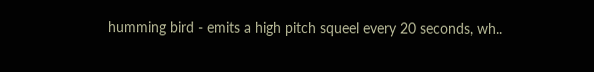humming bird - emits a high pitch squeel every 20 seconds, wh..